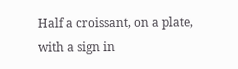Half a croissant, on a plate, with a sign in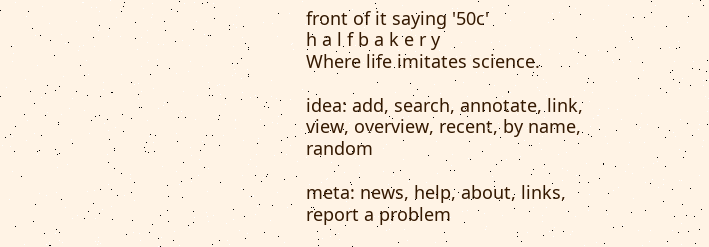front of it saying '50c'
h a l f b a k e r y
Where life imitates science.

idea: add, search, annotate, link, view, overview, recent, by name, random

meta: news, help, about, links, report a problem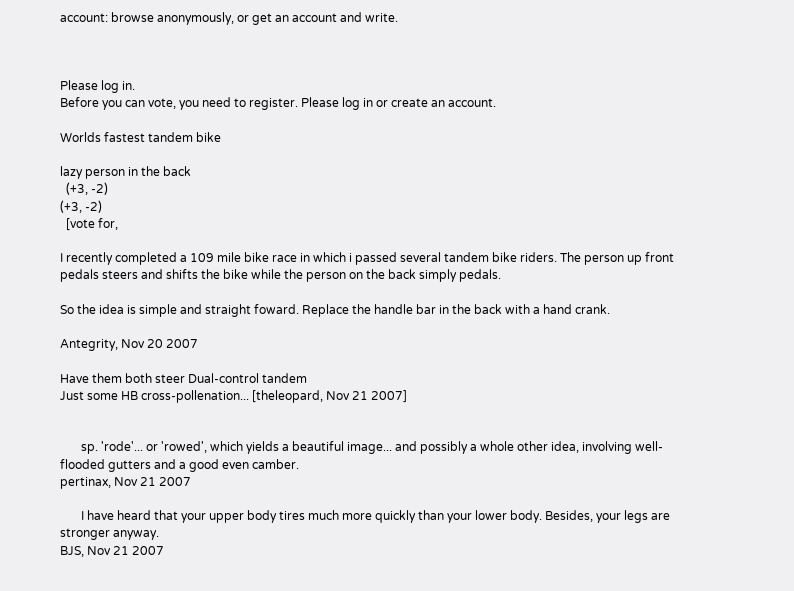account: browse anonymously, or get an account and write.



Please log in.
Before you can vote, you need to register. Please log in or create an account.

Worlds fastest tandem bike

lazy person in the back
  (+3, -2)
(+3, -2)
  [vote for,

I recently completed a 109 mile bike race in which i passed several tandem bike riders. The person up front pedals steers and shifts the bike while the person on the back simply pedals.

So the idea is simple and straight foward. Replace the handle bar in the back with a hand crank.

Antegrity, Nov 20 2007

Have them both steer Dual-control tandem
Just some HB cross-pollenation... [theleopard, Nov 21 2007]


       sp. 'rode'... or 'rowed', which yields a beautiful image... and possibly a whole other idea, involving well-flooded gutters and a good even camber.
pertinax, Nov 21 2007

       I have heard that your upper body tires much more quickly than your lower body. Besides, your legs are stronger anyway.
BJS, Nov 21 2007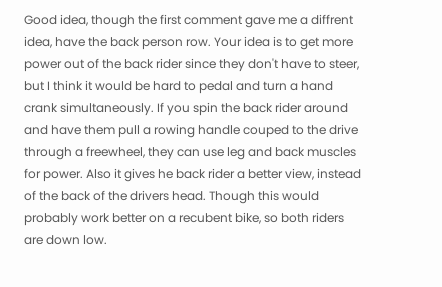Good idea, though the first comment gave me a diffrent idea, have the back person row. Your idea is to get more power out of the back rider since they don't have to steer, but I think it would be hard to pedal and turn a hand crank simultaneously. If you spin the back rider around and have them pull a rowing handle couped to the drive through a freewheel, they can use leg and back muscles for power. Also it gives he back rider a better view, instead of the back of the drivers head. Though this would probably work better on a recubent bike, so both riders are down low.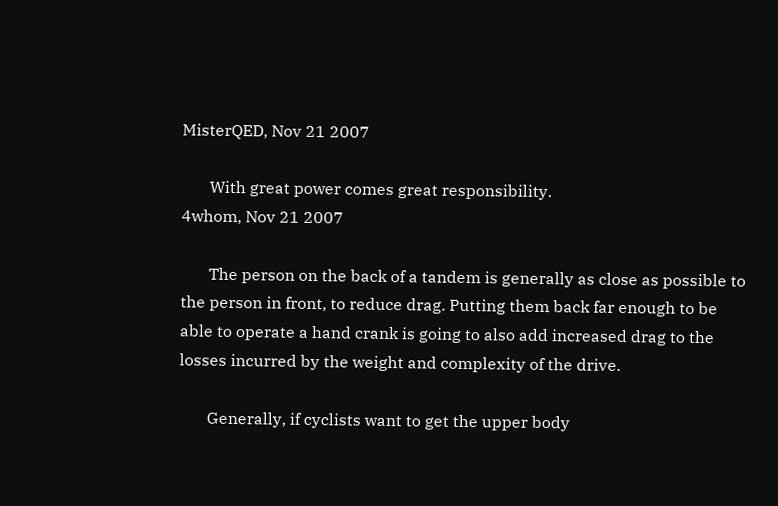MisterQED, Nov 21 2007

       With great power comes great responsibility.
4whom, Nov 21 2007

       The person on the back of a tandem is generally as close as possible to the person in front, to reduce drag. Putting them back far enough to be able to operate a hand crank is going to also add increased drag to the losses incurred by the weight and complexity of the drive.

       Generally, if cyclists want to get the upper body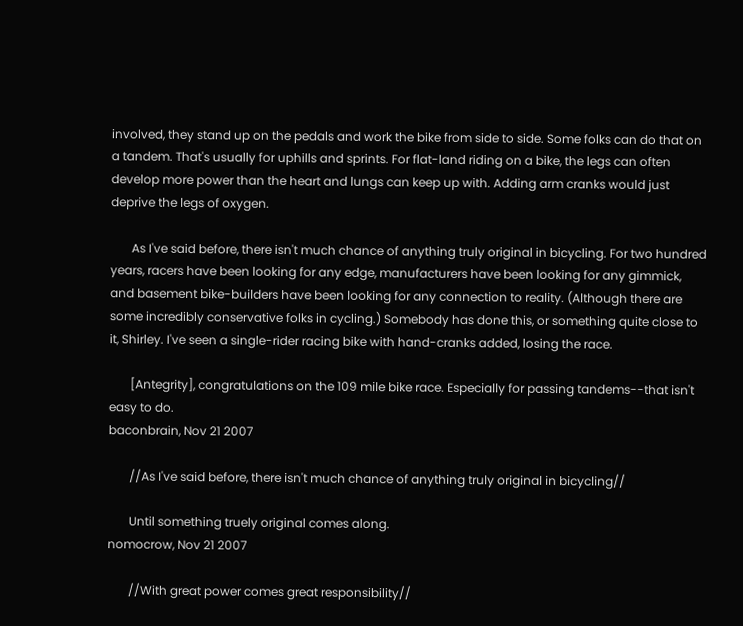involved, they stand up on the pedals and work the bike from side to side. Some folks can do that on a tandem. That's usually for uphills and sprints. For flat-land riding on a bike, the legs can often develop more power than the heart and lungs can keep up with. Adding arm cranks would just deprive the legs of oxygen.

       As I've said before, there isn't much chance of anything truly original in bicycling. For two hundred years, racers have been looking for any edge, manufacturers have been looking for any gimmick, and basement bike-builders have been looking for any connection to reality. (Although there are some incredibly conservative folks in cycling.) Somebody has done this, or something quite close to it, Shirley. I've seen a single-rider racing bike with hand-cranks added, losing the race.

       [Antegrity], congratulations on the 109 mile bike race. Especially for passing tandems--that isn't easy to do.
baconbrain, Nov 21 2007

       //As I've said before, there isn't much chance of anything truly original in bicycling//

       Until something truely original comes along.
nomocrow, Nov 21 2007

       //With great power comes great responsibility//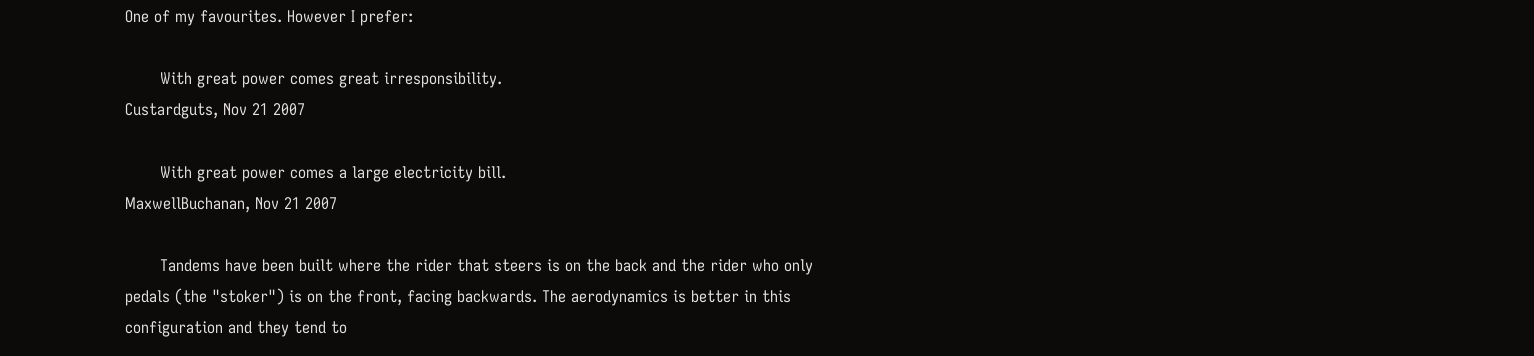One of my favourites. However I prefer:

       With great power comes great irresponsibility.
Custardguts, Nov 21 2007

       With great power comes a large electricity bill.
MaxwellBuchanan, Nov 21 2007

       Tandems have been built where the rider that steers is on the back and the rider who only pedals (the "stoker") is on the front, facing backwards. The aerodynamics is better in this configuration and they tend to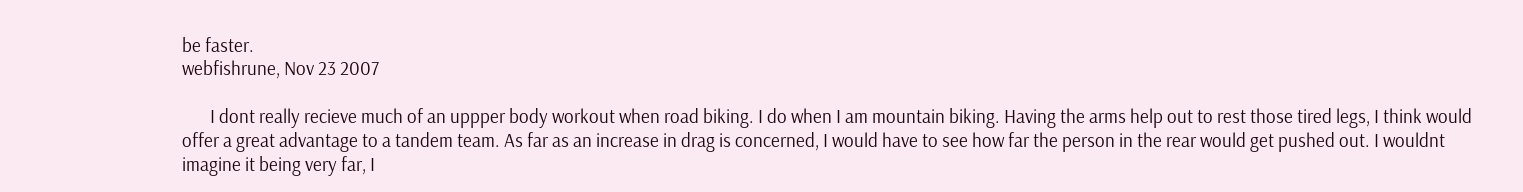be faster.
webfishrune, Nov 23 2007

       I dont really recieve much of an uppper body workout when road biking. I do when I am mountain biking. Having the arms help out to rest those tired legs, I think would offer a great advantage to a tandem team. As far as an increase in drag is concerned, I would have to see how far the person in the rear would get pushed out. I wouldnt imagine it being very far, I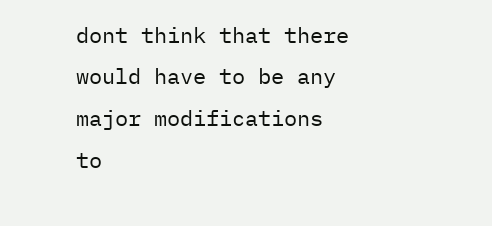dont think that there would have to be any major modifications to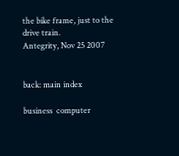the bike frame, just to the drive train.
Antegrity, Nov 25 2007


back: main index

business  computer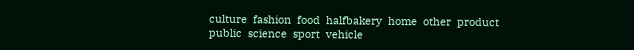culture  fashion  food  halfbakery  home  other  product  public  science  sport  vehicle